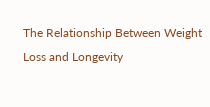The Relationship Between Weight Loss and Longevity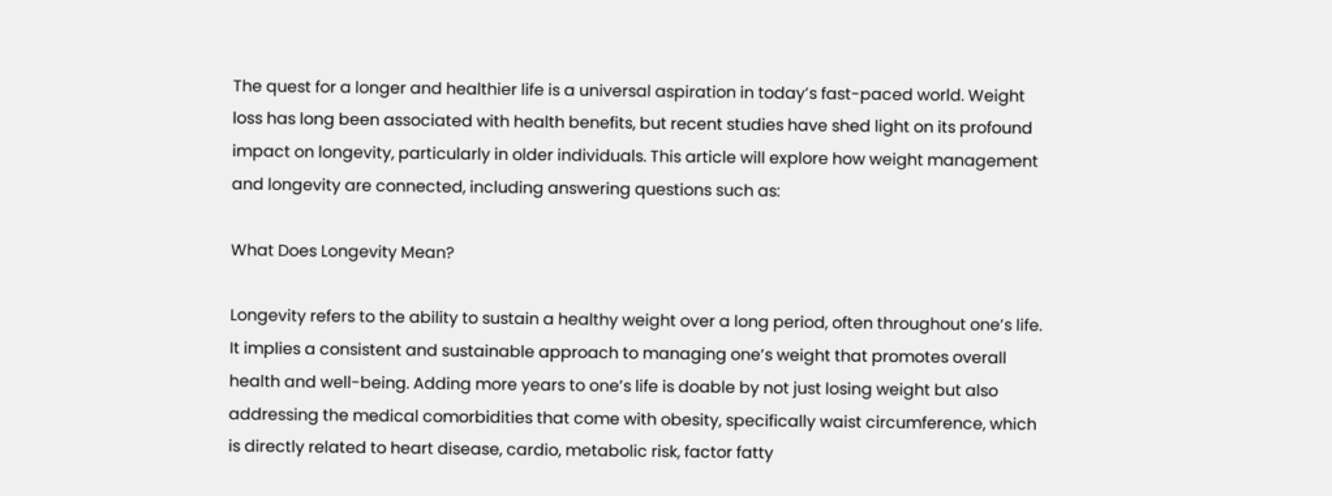The quest for a longer and healthier life is a universal aspiration in today’s fast-paced world. Weight loss has long been associated with health benefits, but recent studies have shed light on its profound impact on longevity, particularly in older individuals. This article will explore how weight management and longevity are connected, including answering questions such as:

What Does Longevity Mean?

Longevity refers to the ability to sustain a healthy weight over a long period, often throughout one’s life. It implies a consistent and sustainable approach to managing one’s weight that promotes overall health and well-being. Adding more years to one’s life is doable by not just losing weight but also addressing the medical comorbidities that come with obesity, specifically waist circumference, which is directly related to heart disease, cardio, metabolic risk, factor fatty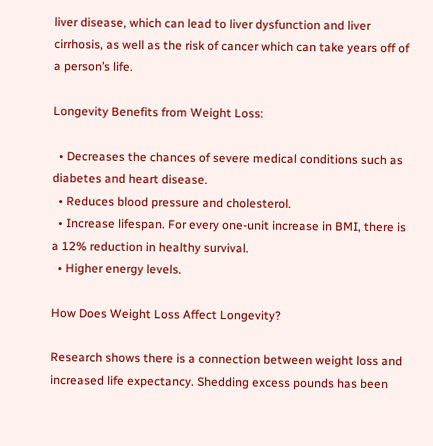liver disease, which can lead to liver dysfunction and liver cirrhosis, as well as the risk of cancer which can take years off of a person’s life.

Longevity Benefits from Weight Loss:

  • Decreases the chances of severe medical conditions such as diabetes and heart disease.
  • Reduces blood pressure and cholesterol.
  • Increase lifespan. For every one-unit increase in BMI, there is a 12% reduction in healthy survival.
  • Higher energy levels.

How Does Weight Loss Affect Longevity?

Research shows there is a connection between weight loss and increased life expectancy. Shedding excess pounds has been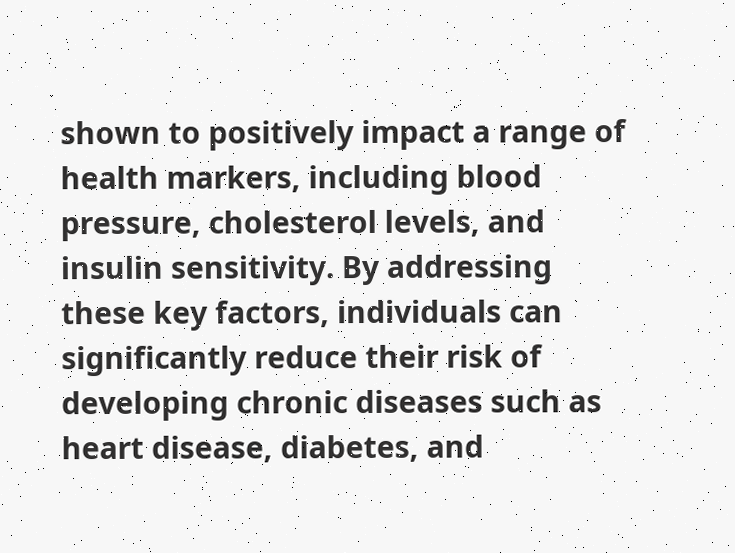shown to positively impact a range of health markers, including blood pressure, cholesterol levels, and insulin sensitivity. By addressing these key factors, individuals can significantly reduce their risk of developing chronic diseases such as heart disease, diabetes, and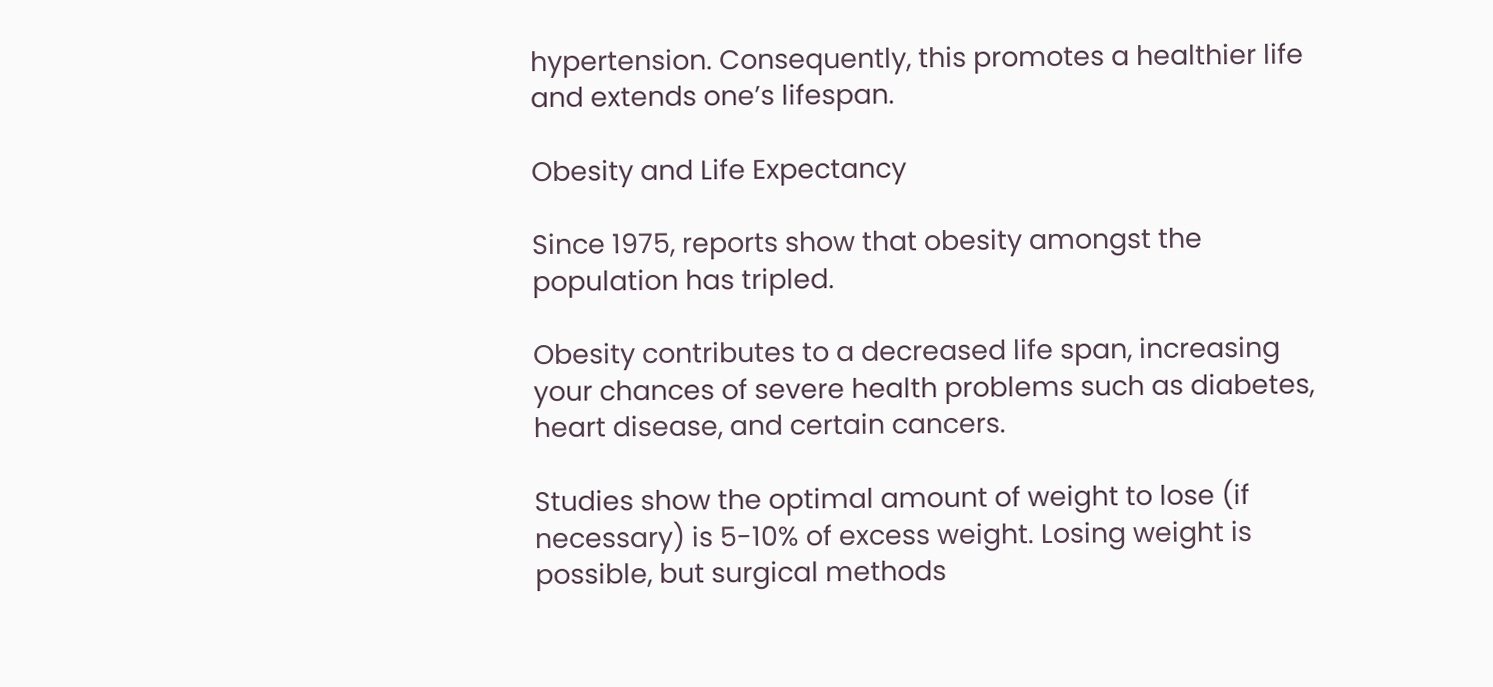hypertension. Consequently, this promotes a healthier life and extends one’s lifespan.

Obesity and Life Expectancy

Since 1975, reports show that obesity amongst the population has tripled.

Obesity contributes to a decreased life span, increasing your chances of severe health problems such as diabetes, heart disease, and certain cancers.

Studies show the optimal amount of weight to lose (if necessary) is 5-10% of excess weight. Losing weight is possible, but surgical methods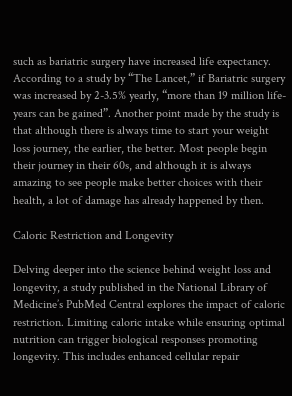such as bariatric surgery have increased life expectancy. According to a study by “The Lancet,” if Bariatric surgery was increased by 2-3.5% yearly, “more than 19 million life-years can be gained”. Another point made by the study is that although there is always time to start your weight loss journey, the earlier, the better. Most people begin their journey in their 60s, and although it is always amazing to see people make better choices with their health, a lot of damage has already happened by then.

Caloric Restriction and Longevity

Delving deeper into the science behind weight loss and longevity, a study published in the National Library of Medicine’s PubMed Central explores the impact of caloric restriction. Limiting caloric intake while ensuring optimal nutrition can trigger biological responses promoting longevity. This includes enhanced cellular repair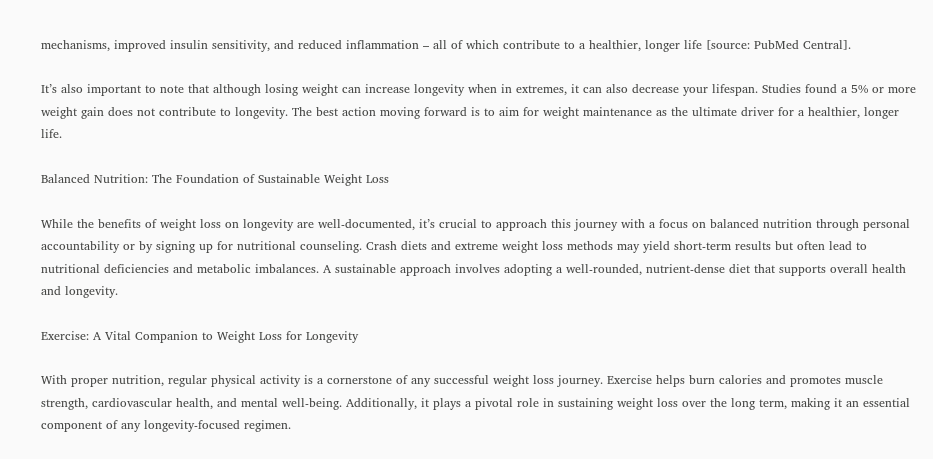mechanisms, improved insulin sensitivity, and reduced inflammation – all of which contribute to a healthier, longer life [source: PubMed Central].

It’s also important to note that although losing weight can increase longevity when in extremes, it can also decrease your lifespan. Studies found a 5% or more weight gain does not contribute to longevity. The best action moving forward is to aim for weight maintenance as the ultimate driver for a healthier, longer life.

Balanced Nutrition: The Foundation of Sustainable Weight Loss

While the benefits of weight loss on longevity are well-documented, it’s crucial to approach this journey with a focus on balanced nutrition through personal accountability or by signing up for nutritional counseling. Crash diets and extreme weight loss methods may yield short-term results but often lead to nutritional deficiencies and metabolic imbalances. A sustainable approach involves adopting a well-rounded, nutrient-dense diet that supports overall health and longevity.

Exercise: A Vital Companion to Weight Loss for Longevity

With proper nutrition, regular physical activity is a cornerstone of any successful weight loss journey. Exercise helps burn calories and promotes muscle strength, cardiovascular health, and mental well-being. Additionally, it plays a pivotal role in sustaining weight loss over the long term, making it an essential component of any longevity-focused regimen.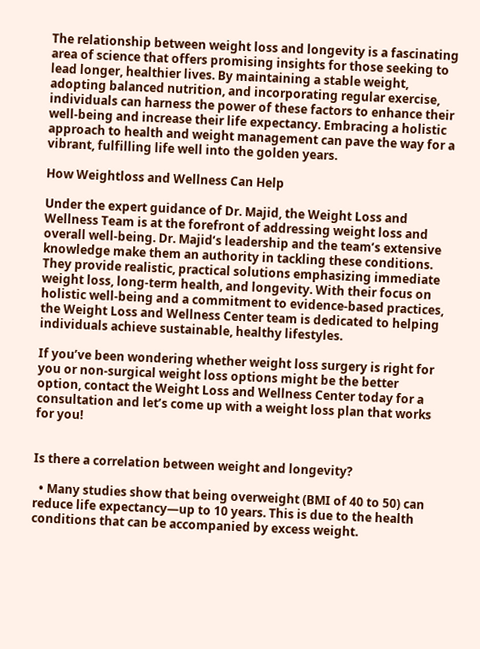The relationship between weight loss and longevity is a fascinating area of science that offers promising insights for those seeking to lead longer, healthier lives. By maintaining a stable weight, adopting balanced nutrition, and incorporating regular exercise, individuals can harness the power of these factors to enhance their well-being and increase their life expectancy. Embracing a holistic approach to health and weight management can pave the way for a vibrant, fulfilling life well into the golden years.

How Weightloss and Wellness Can Help

Under the expert guidance of Dr. Majid, the Weight Loss and Wellness Team is at the forefront of addressing weight loss and overall well-being. Dr. Majid’s leadership and the team’s extensive knowledge make them an authority in tackling these conditions. They provide realistic, practical solutions emphasizing immediate weight loss, long-term health, and longevity. With their focus on holistic well-being and a commitment to evidence-based practices, the Weight Loss and Wellness Center team is dedicated to helping individuals achieve sustainable, healthy lifestyles.

If you’ve been wondering whether weight loss surgery is right for you or non-surgical weight loss options might be the better option, contact the Weight Loss and Wellness Center today for a consultation and let’s come up with a weight loss plan that works for you!


Is there a correlation between weight and longevity?

  • Many studies show that being overweight (BMI of 40 to 50) can reduce life expectancy—up to 10 years. This is due to the health conditions that can be accompanied by excess weight.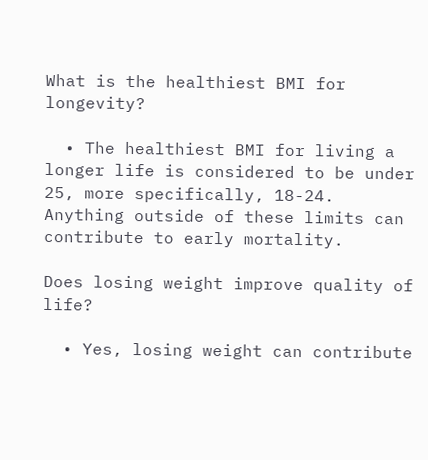What is the healthiest BMI for longevity?

  • The healthiest BMI for living a longer life is considered to be under  25, more specifically, 18-24. Anything outside of these limits can contribute to early mortality.

Does losing weight improve quality of life?

  • Yes, losing weight can contribute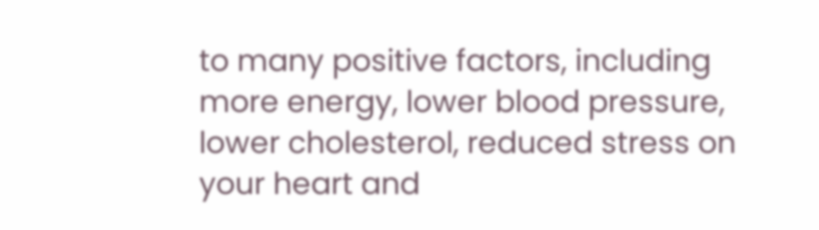to many positive factors, including more energy, lower blood pressure, lower cholesterol, reduced stress on your heart and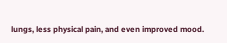lungs, less physical pain, and even improved mood.